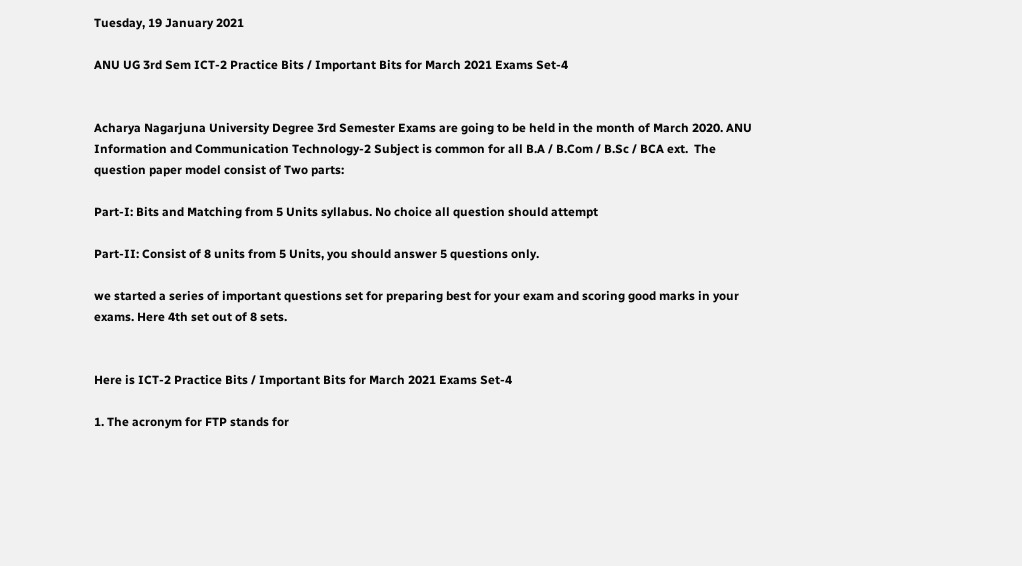Tuesday, 19 January 2021

ANU UG 3rd Sem ICT-2 Practice Bits / Important Bits for March 2021 Exams Set-4


Acharya Nagarjuna University Degree 3rd Semester Exams are going to be held in the month of March 2020. ANU Information and Communication Technology-2 Subject is common for all B.A / B.Com / B.Sc / BCA ext.  The question paper model consist of Two parts:

Part-I: Bits and Matching from 5 Units syllabus. No choice all question should attempt

Part-II: Consist of 8 units from 5 Units, you should answer 5 questions only.

we started a series of important questions set for preparing best for your exam and scoring good marks in your exams. Here 4th set out of 8 sets.


Here is ICT-2 Practice Bits / Important Bits for March 2021 Exams Set-4

1. The acronym for FTP stands for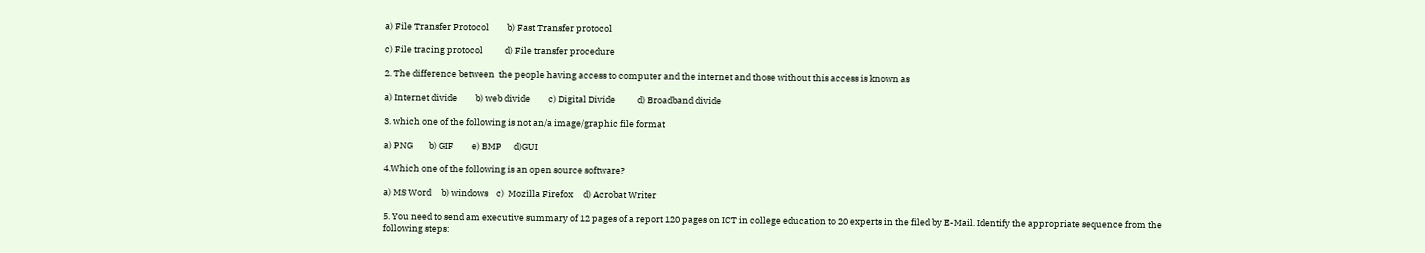a) File Transfer Protocol         b) Fast Transfer protocol

c) File tracing protocol           d) File transfer procedure

2. The difference between  the people having access to computer and the internet and those without this access is known as

a) Internet divide         b) web divide         c) Digital Divide           d) Broadband divide

3. which one of the following is not an/a image/graphic file format

a) PNG        b) GIF         e) BMP      d)GUI

4.Which one of the following is an open source software?

a) MS Word     b) windows    c)  Mozilla Firefox     d) Acrobat Writer

5. You need to send am executive summary of 12 pages of a report 120 pages on ICT in college education to 20 experts in the filed by E-Mail. Identify the appropriate sequence from the following steps: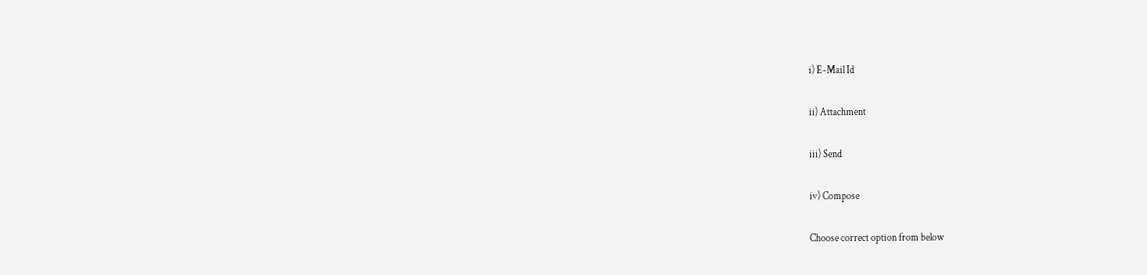i) E-Mail Id

ii) Attachment

iii) Send

iv) Compose

Choose correct option from below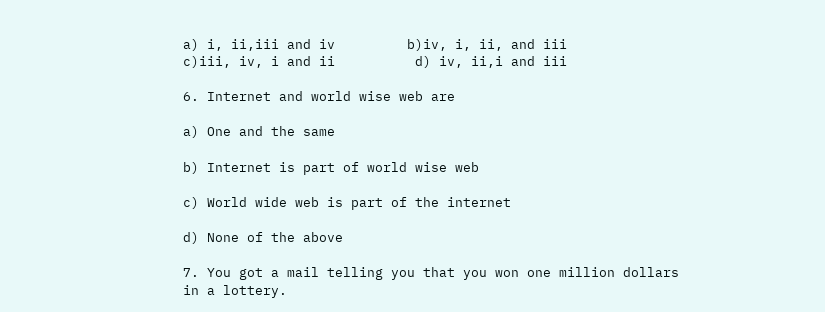a) i, ii,iii and iv         b)iv, i, ii, and iii            c)iii, iv, i and ii          d) iv, ii,i and iii

6. Internet and world wise web are

a) One and the same

b) Internet is part of world wise web

c) World wide web is part of the internet

d) None of the above

7. You got a mail telling you that you won one million dollars in a lottery.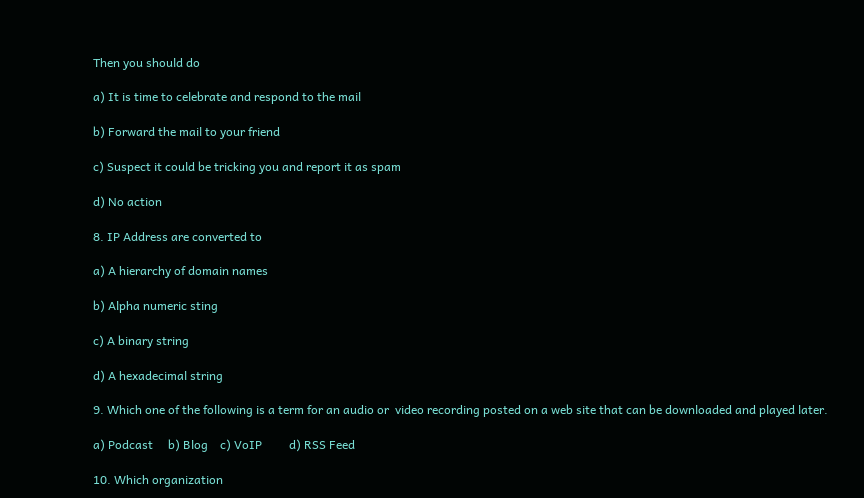Then you should do

a) It is time to celebrate and respond to the mail

b) Forward the mail to your friend

c) Suspect it could be tricking you and report it as spam

d) No action

8. IP Address are converted to

a) A hierarchy of domain names

b) Alpha numeric sting

c) A binary string

d) A hexadecimal string

9. Which one of the following is a term for an audio or  video recording posted on a web site that can be downloaded and played later.

a) Podcast     b) Blog    c) VoIP         d) RSS Feed

10. Which organization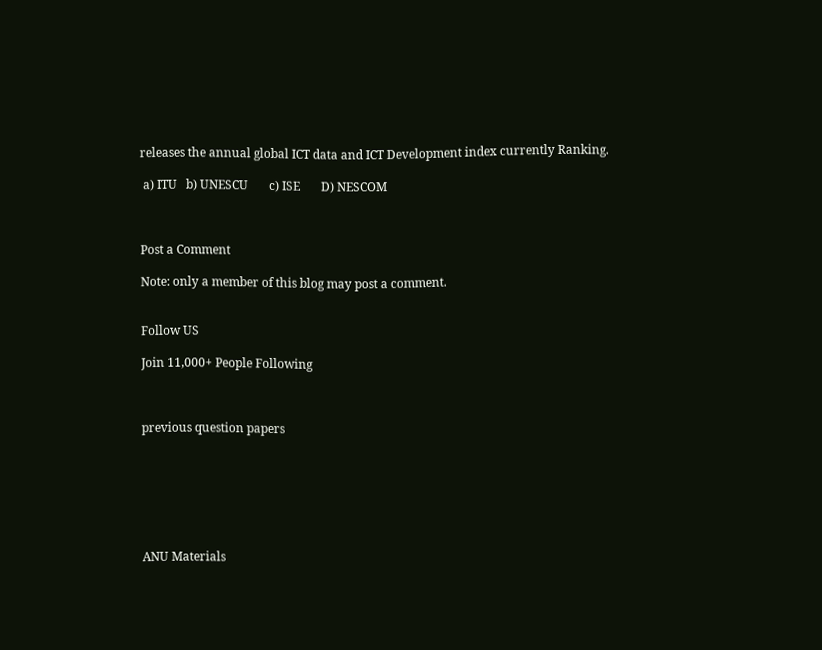releases the annual global ICT data and ICT Development index currently Ranking.

 a) ITU   b) UNESCU       c) ISE       D) NESCOM



Post a Comment

Note: only a member of this blog may post a comment.


Follow US

Join 11,000+ People Following



previous question papers







ANU Materials